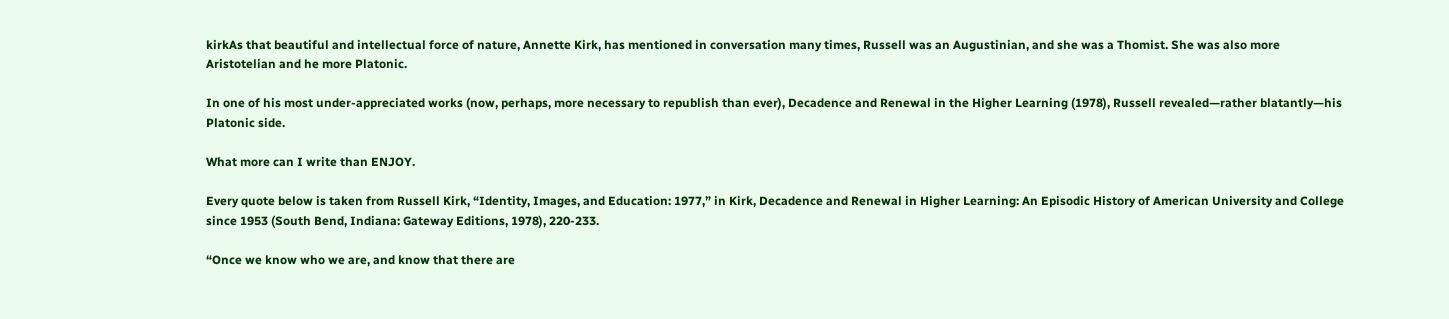kirkAs that beautiful and intellectual force of nature, Annette Kirk, has mentioned in conversation many times, Russell was an Augustinian, and she was a Thomist. She was also more Aristotelian and he more Platonic.

In one of his most under-appreciated works (now, perhaps, more necessary to republish than ever), Decadence and Renewal in the Higher Learning (1978), Russell revealed—rather blatantly—his Platonic side.

What more can I write than ENJOY.

Every quote below is taken from Russell Kirk, “Identity, Images, and Education: 1977,” in Kirk, Decadence and Renewal in Higher Learning: An Episodic History of American University and College since 1953 (South Bend, Indiana: Gateway Editions, 1978), 220-233.

“Once we know who we are, and know that there are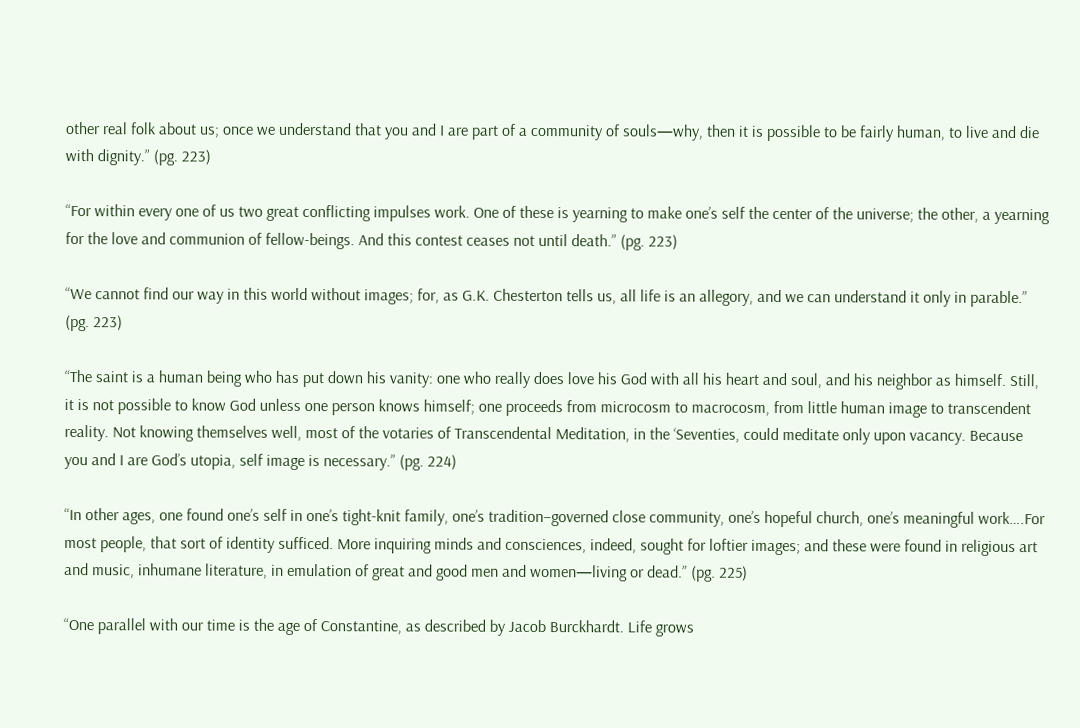other real folk about us; once we understand that you and I are part of a community of souls—why, then it is possible to be fairly human, to live and die with dignity.” (pg. 223)

“For within every one of us two great conflicting impulses work. One of these is yearning to make one’s self the center of the universe; the other, a yearning for the love and communion of fellow-beings. And this contest ceases not until death.” (pg. 223)

“We cannot find our way in this world without images; for, as G.K. Chesterton tells us, all life is an allegory, and we can understand it only in parable.” (pg. 223)

“The saint is a human being who has put down his vanity: one who really does love his God with all his heart and soul, and his neighbor as himself. Still, it is not possible to know God unless one person knows himself; one proceeds from microcosm to macrocosm, from little human image to transcendent reality. Not knowing themselves well, most of the votaries of Transcendental Meditation, in the ‘Seventies, could meditate only upon vacancy. Because you and I are God’s utopia, self image is necessary.” (pg. 224)

“In other ages, one found one’s self in one’s tight-knit family, one’s tradition–governed close community, one’s hopeful church, one’s meaningful work….For most people, that sort of identity sufficed. More inquiring minds and consciences, indeed, sought for loftier images; and these were found in religious art and music, inhumane literature, in emulation of great and good men and women—living or dead.” (pg. 225)

“One parallel with our time is the age of Constantine, as described by Jacob Burckhardt. Life grows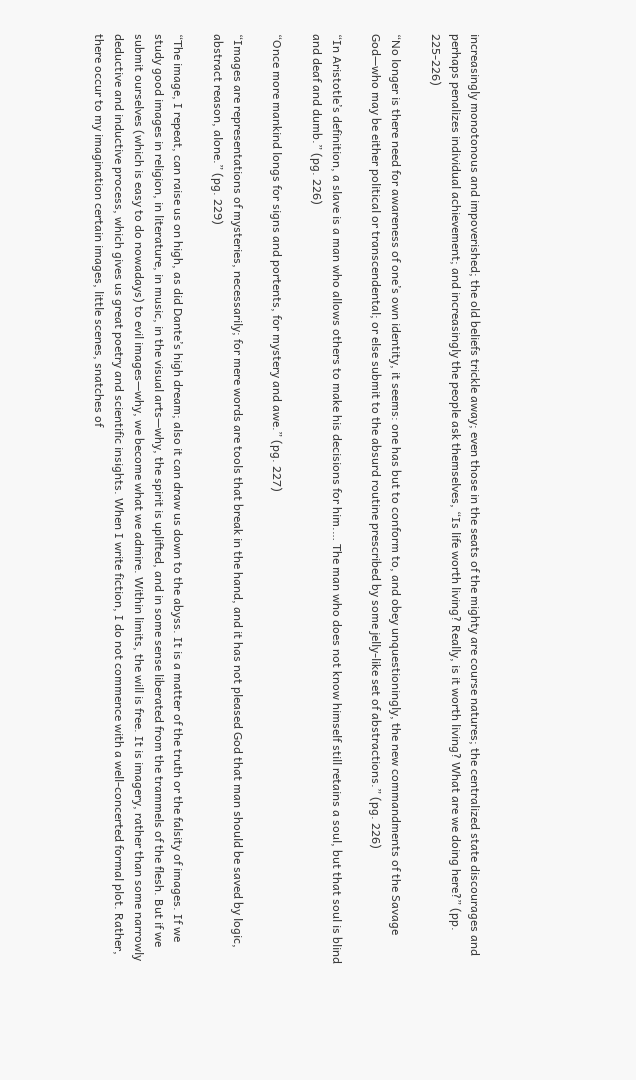increasingly monotonous and impoverished; the old beliefs trickle away; even those in the seats of the mighty are course natures; the centralized state discourages and perhaps penalizes individual achievement; and increasingly the people ask themselves, “Is life worth living? Really, is it worth living? What are we doing here?” (pp. 225-226)

“No longer is there need for awareness of one’s own identity, it seems: one has but to conform to, and obey unquestioningly, the new commandments of the Savage God—who may be either political or transcendental; or else submit to the absurd routine prescribed by some jelly-like set of abstractions.” (pg. 226)

“In Aristotle’s definition, a slave is a man who allows others to make his decisions for him.… The man who does not know himself still retains a soul, but that soul is blind and deaf and dumb.” (pg. 226)

“Once more mankind longs for signs and portents, for mystery and awe.” (pg. 227)

“Images are representations of mysteries, necessarily; for mere words are tools that break in the hand, and it has not pleased God that man should be saved by logic, abstract reason, alone.” (pg. 229)

“The image, I repeat, can raise us on high, as did Dante’s high dream; also it can draw us down to the abyss. It is a matter of the truth or the falsity of images. If we study good images in religion, in literature, in music, in the visual arts—why, the spirit is uplifted, and in some sense liberated from the trammels of the flesh. But if we submit ourselves (which is easy to do nowadays) to evil images—why, we become what we admire. Within limits, the will is free. It is imagery, rather than some narrowly deductive and inductive process, which gives us great poetry and scientific insights. When I write fiction, I do not commence with a well-concerted formal plot. Rather, there occur to my imagination certain images, little scenes, snatches of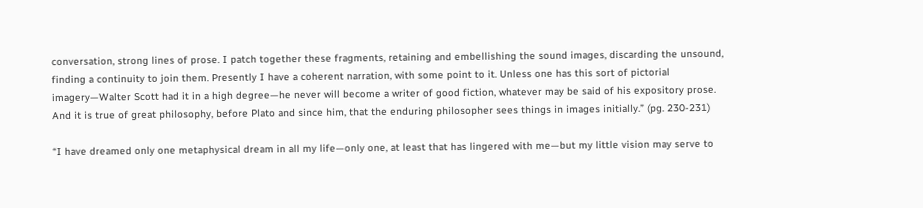conversation, strong lines of prose. I patch together these fragments, retaining and embellishing the sound images, discarding the unsound, finding a continuity to join them. Presently I have a coherent narration, with some point to it. Unless one has this sort of pictorial imagery—Walter Scott had it in a high degree—he never will become a writer of good fiction, whatever may be said of his expository prose. And it is true of great philosophy, before Plato and since him, that the enduring philosopher sees things in images initially.” (pg. 230-231)

“I have dreamed only one metaphysical dream in all my life—only one, at least that has lingered with me—but my little vision may serve to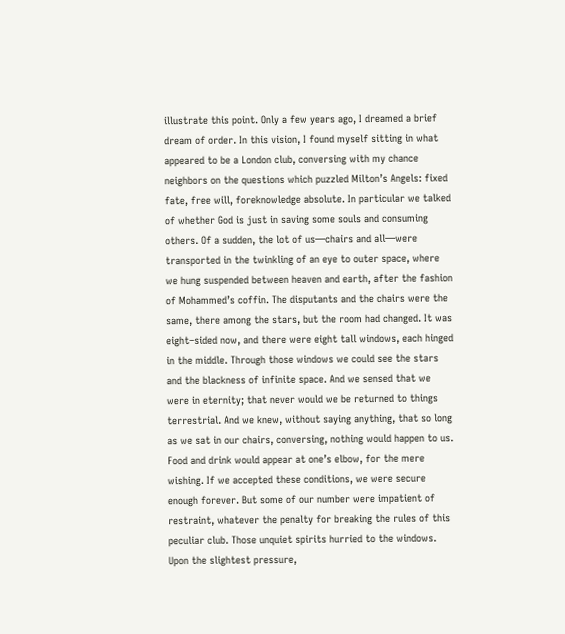illustrate this point. Only a few years ago, I dreamed a brief dream of order. In this vision, I found myself sitting in what appeared to be a London club, conversing with my chance neighbors on the questions which puzzled Milton’s Angels: fixed fate, free will, foreknowledge absolute. In particular we talked of whether God is just in saving some souls and consuming others. Of a sudden, the lot of us—chairs and all—were transported in the twinkling of an eye to outer space, where we hung suspended between heaven and earth, after the fashion of Mohammed’s coffin. The disputants and the chairs were the same, there among the stars, but the room had changed. It was eight–sided now, and there were eight tall windows, each hinged in the middle. Through those windows we could see the stars and the blackness of infinite space. And we sensed that we were in eternity; that never would we be returned to things terrestrial. And we knew, without saying anything, that so long as we sat in our chairs, conversing, nothing would happen to us. Food and drink would appear at one’s elbow, for the mere wishing. If we accepted these conditions, we were secure enough forever. But some of our number were impatient of restraint, whatever the penalty for breaking the rules of this peculiar club. Those unquiet spirits hurried to the windows. Upon the slightest pressure,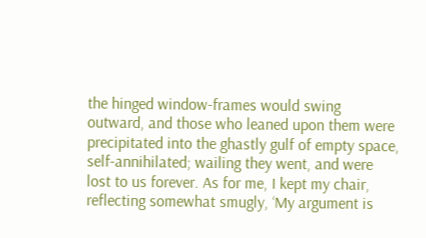the hinged window-frames would swing outward, and those who leaned upon them were precipitated into the ghastly gulf of empty space, self-annihilated; wailing they went, and were lost to us forever. As for me, I kept my chair, reflecting somewhat smugly, ‘My argument is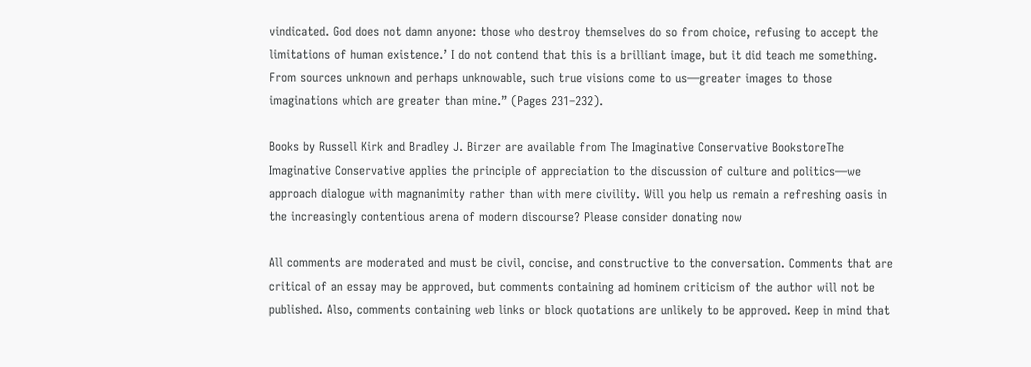vindicated. God does not damn anyone: those who destroy themselves do so from choice, refusing to accept the limitations of human existence.’ I do not contend that this is a brilliant image, but it did teach me something. From sources unknown and perhaps unknowable, such true visions come to us—greater images to those imaginations which are greater than mine.” (Pages 231–232).

Books by Russell Kirk and Bradley J. Birzer are available from The Imaginative Conservative BookstoreThe Imaginative Conservative applies the principle of appreciation to the discussion of culture and politics—we approach dialogue with magnanimity rather than with mere civility. Will you help us remain a refreshing oasis in the increasingly contentious arena of modern discourse? Please consider donating now

All comments are moderated and must be civil, concise, and constructive to the conversation. Comments that are critical of an essay may be approved, but comments containing ad hominem criticism of the author will not be published. Also, comments containing web links or block quotations are unlikely to be approved. Keep in mind that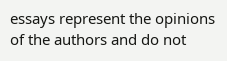essays represent the opinions of the authors and do not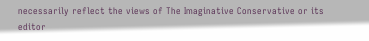necessarily reflect the views of The Imaginative Conservative or its editor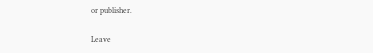or publisher.

Leave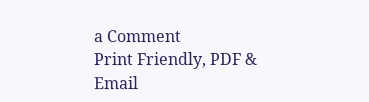a Comment
Print Friendly, PDF & Email